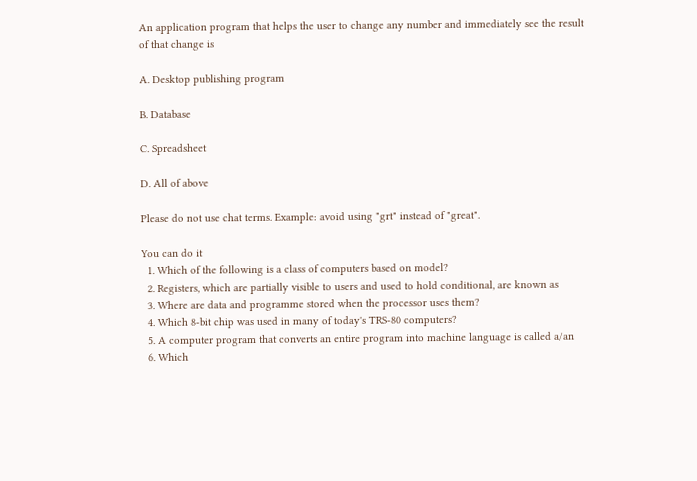An application program that helps the user to change any number and immediately see the result of that change is

A. Desktop publishing program

B. Database

C. Spreadsheet

D. All of above

Please do not use chat terms. Example: avoid using "grt" instead of "great".

You can do it
  1. Which of the following is a class of computers based on model?
  2. Registers, which are partially visible to users and used to hold conditional, are known as
  3. Where are data and programme stored when the processor uses them?
  4. Which 8-bit chip was used in many of today's TRS-80 computers?
  5. A computer program that converts an entire program into machine language is called a/an
  6. Which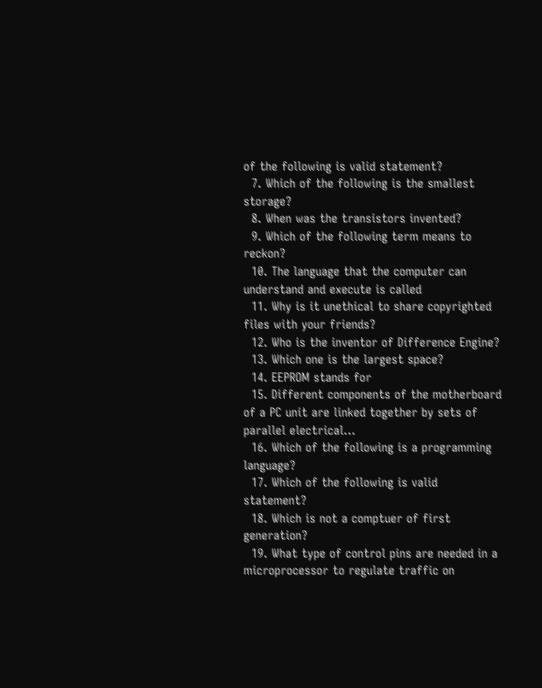of the following is valid statement?
  7. Which of the following is the smallest storage?
  8. When was the transistors invented?
  9. Which of the following term means to reckon?
  10. The language that the computer can understand and execute is called
  11. Why is it unethical to share copyrighted files with your friends?
  12. Who is the inventor of Difference Engine?
  13. Which one is the largest space?
  14. EEPROM stands for
  15. Different components of the motherboard of a PC unit are linked together by sets of parallel electrical…
  16. Which of the following is a programming language?
  17. Which of the following is valid statement?
  18. Which is not a comptuer of first generation?
  19. What type of control pins are needed in a microprocessor to regulate traffic on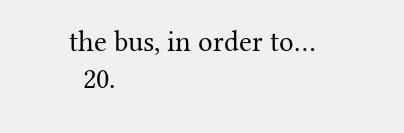the bus, in order to…
  20.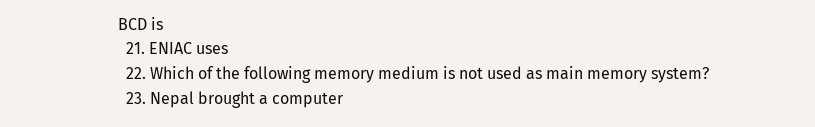BCD is
  21. ENIAC uses
  22. Which of the following memory medium is not used as main memory system?
  23. Nepal brought a computer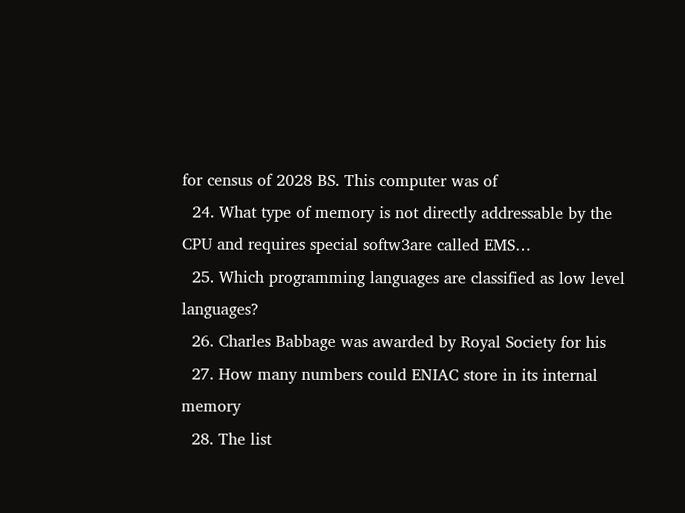for census of 2028 BS. This computer was of
  24. What type of memory is not directly addressable by the CPU and requires special softw3are called EMS…
  25. Which programming languages are classified as low level languages?
  26. Charles Babbage was awarded by Royal Society for his
  27. How many numbers could ENIAC store in its internal memory
  28. The list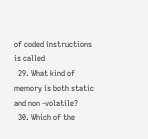of coded instructions is called
  29. What kind of memory is both static and non -volatile?
  30. Which of the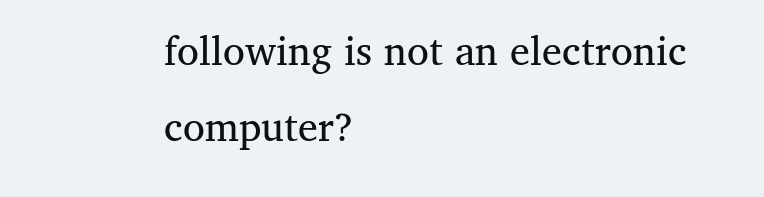following is not an electronic computer?